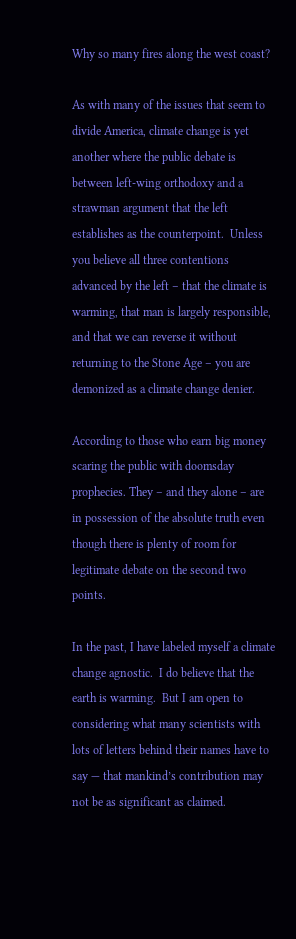Why so many fires along the west coast?

As with many of the issues that seem to divide America, climate change is yet another where the public debate is between left-wing orthodoxy and a strawman argument that the left establishes as the counterpoint.  Unless you believe all three contentions advanced by the left – that the climate is warming, that man is largely responsible, and that we can reverse it without returning to the Stone Age – you are demonized as a climate change denier.

According to those who earn big money scaring the public with doomsday prophecies. They – and they alone – are in possession of the absolute truth even though there is plenty of room for legitimate debate on the second two points.

In the past, I have labeled myself a climate change agnostic.  I do believe that the earth is warming.  But I am open to considering what many scientists with lots of letters behind their names have to say — that mankind’s contribution may not be as significant as claimed.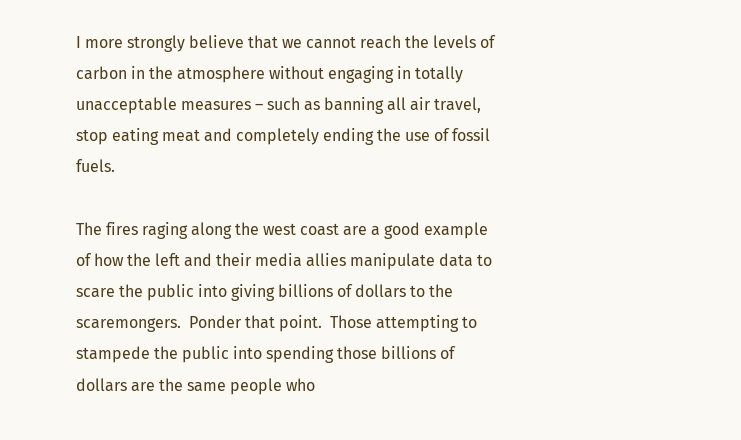I more strongly believe that we cannot reach the levels of carbon in the atmosphere without engaging in totally unacceptable measures – such as banning all air travel, stop eating meat and completely ending the use of fossil fuels.

The fires raging along the west coast are a good example of how the left and their media allies manipulate data to scare the public into giving billions of dollars to the scaremongers.  Ponder that point.  Those attempting to stampede the public into spending those billions of dollars are the same people who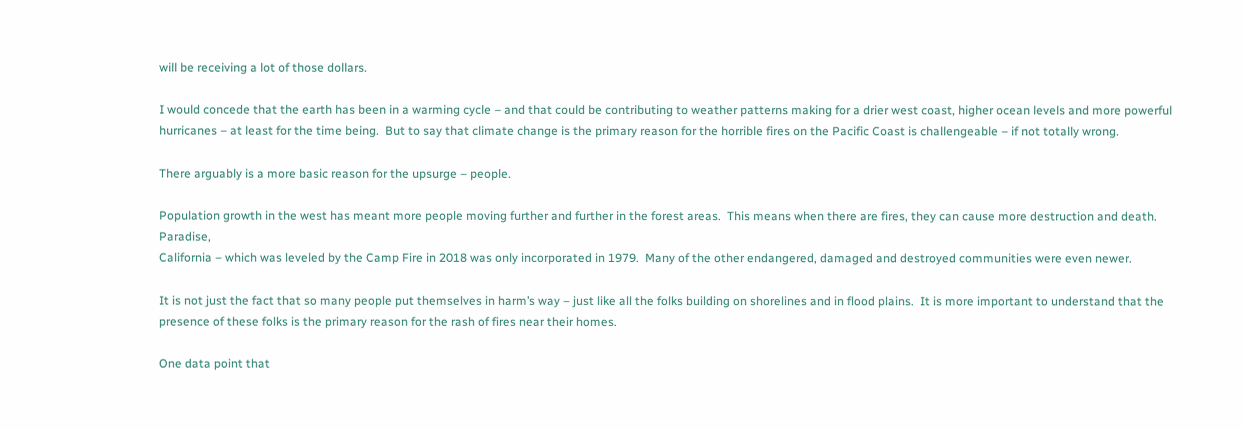will be receiving a lot of those dollars.

I would concede that the earth has been in a warming cycle – and that could be contributing to weather patterns making for a drier west coast, higher ocean levels and more powerful hurricanes – at least for the time being.  But to say that climate change is the primary reason for the horrible fires on the Pacific Coast is challengeable – if not totally wrong.

There arguably is a more basic reason for the upsurge – people.

Population growth in the west has meant more people moving further and further in the forest areas.  This means when there are fires, they can cause more destruction and death.  Paradise,
California – which was leveled by the Camp Fire in 2018 was only incorporated in 1979.  Many of the other endangered, damaged and destroyed communities were even newer.

It is not just the fact that so many people put themselves in harm’s way – just like all the folks building on shorelines and in flood plains.  It is more important to understand that the presence of these folks is the primary reason for the rash of fires near their homes.

One data point that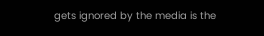gets ignored by the media is the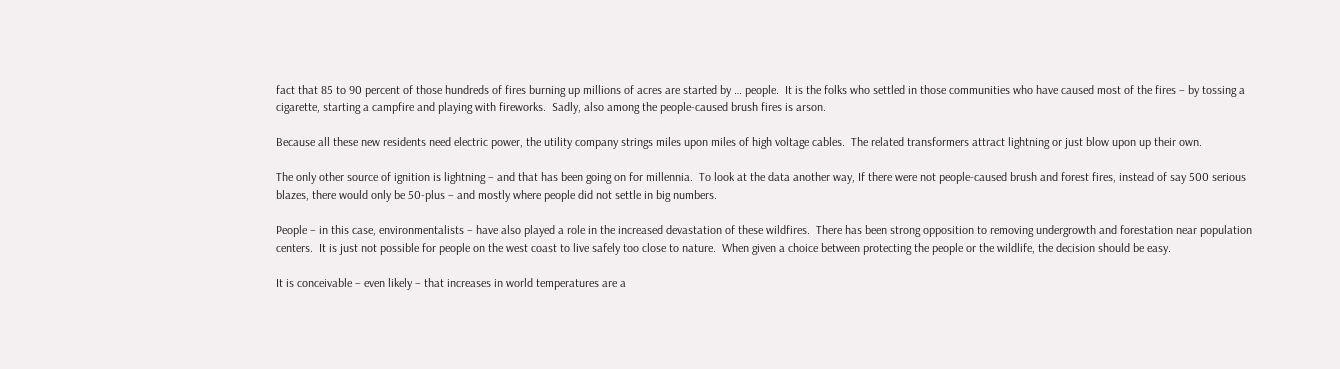fact that 85 to 90 percent of those hundreds of fires burning up millions of acres are started by … people.  It is the folks who settled in those communities who have caused most of the fires – by tossing a cigarette, starting a campfire and playing with fireworks.  Sadly, also among the people-caused brush fires is arson.

Because all these new residents need electric power, the utility company strings miles upon miles of high voltage cables.  The related transformers attract lightning or just blow upon up their own.

The only other source of ignition is lightning – and that has been going on for millennia.  To look at the data another way, If there were not people-caused brush and forest fires, instead of say 500 serious blazes, there would only be 50-plus – and mostly where people did not settle in big numbers.

People – in this case, environmentalists – have also played a role in the increased devastation of these wildfires.  There has been strong opposition to removing undergrowth and forestation near population centers.  It is just not possible for people on the west coast to live safely too close to nature.  When given a choice between protecting the people or the wildlife, the decision should be easy.

It is conceivable – even likely – that increases in world temperatures are a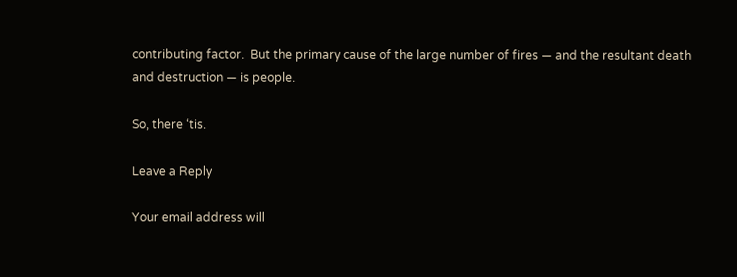contributing factor.  But the primary cause of the large number of fires — and the resultant death and destruction — is people.

So, there ‘tis.

Leave a Reply

Your email address will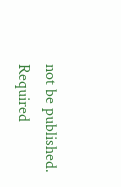not be published. Required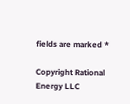fields are marked *

Copyright Rational Energy LLC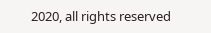2020, all rights reserved